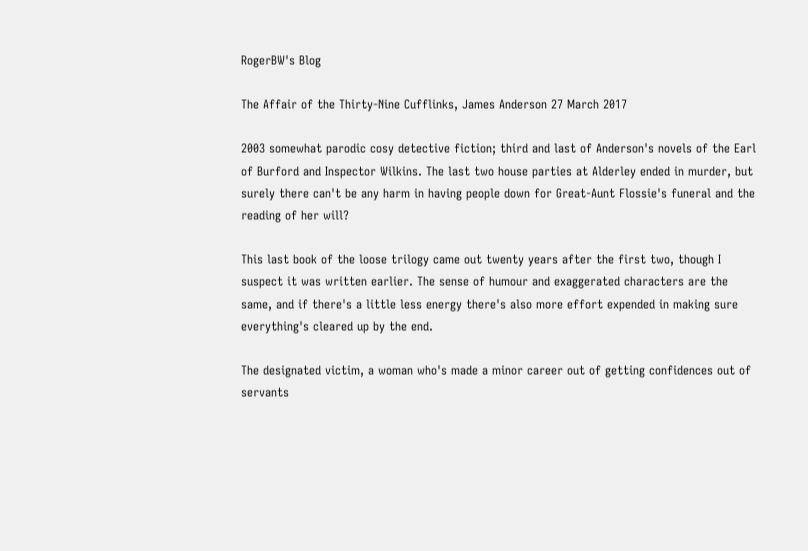RogerBW's Blog

The Affair of the Thirty-Nine Cufflinks, James Anderson 27 March 2017

2003 somewhat parodic cosy detective fiction; third and last of Anderson's novels of the Earl of Burford and Inspector Wilkins. The last two house parties at Alderley ended in murder, but surely there can't be any harm in having people down for Great-Aunt Flossie's funeral and the reading of her will?

This last book of the loose trilogy came out twenty years after the first two, though I suspect it was written earlier. The sense of humour and exaggerated characters are the same, and if there's a little less energy there's also more effort expended in making sure everything's cleared up by the end.

The designated victim, a woman who's made a minor career out of getting confidences out of servants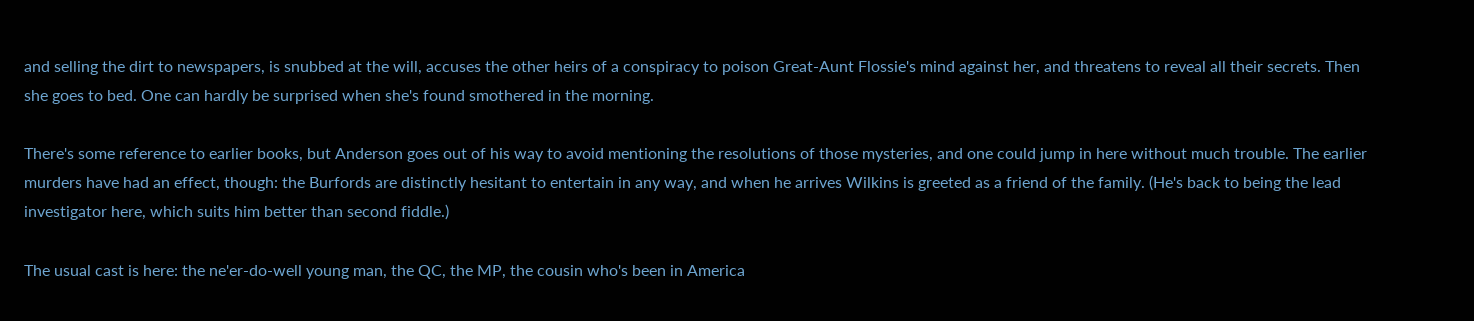and selling the dirt to newspapers, is snubbed at the will, accuses the other heirs of a conspiracy to poison Great-Aunt Flossie's mind against her, and threatens to reveal all their secrets. Then she goes to bed. One can hardly be surprised when she's found smothered in the morning.

There's some reference to earlier books, but Anderson goes out of his way to avoid mentioning the resolutions of those mysteries, and one could jump in here without much trouble. The earlier murders have had an effect, though: the Burfords are distinctly hesitant to entertain in any way, and when he arrives Wilkins is greeted as a friend of the family. (He's back to being the lead investigator here, which suits him better than second fiddle.)

The usual cast is here: the ne'er-do-well young man, the QC, the MP, the cousin who's been in America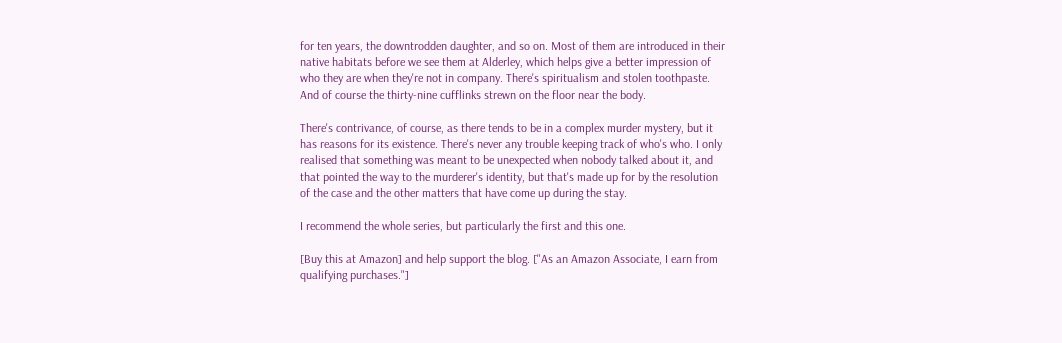for ten years, the downtrodden daughter, and so on. Most of them are introduced in their native habitats before we see them at Alderley, which helps give a better impression of who they are when they're not in company. There's spiritualism and stolen toothpaste. And of course the thirty-nine cufflinks strewn on the floor near the body.

There's contrivance, of course, as there tends to be in a complex murder mystery, but it has reasons for its existence. There's never any trouble keeping track of who's who. I only realised that something was meant to be unexpected when nobody talked about it, and that pointed the way to the murderer's identity, but that's made up for by the resolution of the case and the other matters that have come up during the stay.

I recommend the whole series, but particularly the first and this one.

[Buy this at Amazon] and help support the blog. ["As an Amazon Associate, I earn from qualifying purchases."]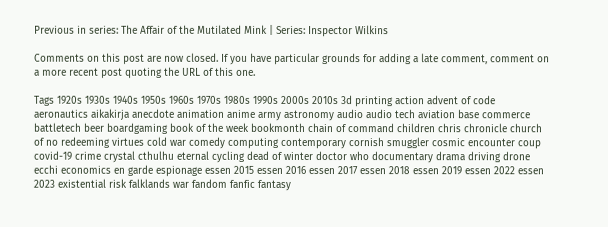Previous in series: The Affair of the Mutilated Mink | Series: Inspector Wilkins

Comments on this post are now closed. If you have particular grounds for adding a late comment, comment on a more recent post quoting the URL of this one.

Tags 1920s 1930s 1940s 1950s 1960s 1970s 1980s 1990s 2000s 2010s 3d printing action advent of code aeronautics aikakirja anecdote animation anime army astronomy audio audio tech aviation base commerce battletech beer boardgaming book of the week bookmonth chain of command children chris chronicle church of no redeeming virtues cold war comedy computing contemporary cornish smuggler cosmic encounter coup covid-19 crime crystal cthulhu eternal cycling dead of winter doctor who documentary drama driving drone ecchi economics en garde espionage essen 2015 essen 2016 essen 2017 essen 2018 essen 2019 essen 2022 essen 2023 existential risk falklands war fandom fanfic fantasy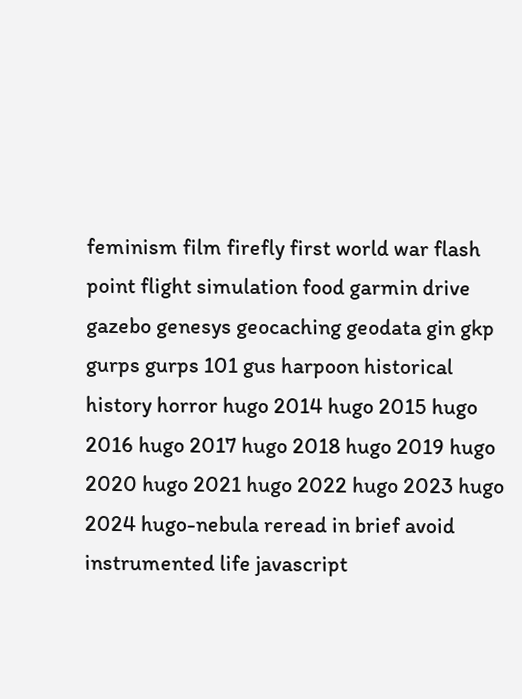feminism film firefly first world war flash point flight simulation food garmin drive gazebo genesys geocaching geodata gin gkp gurps gurps 101 gus harpoon historical history horror hugo 2014 hugo 2015 hugo 2016 hugo 2017 hugo 2018 hugo 2019 hugo 2020 hugo 2021 hugo 2022 hugo 2023 hugo 2024 hugo-nebula reread in brief avoid instrumented life javascript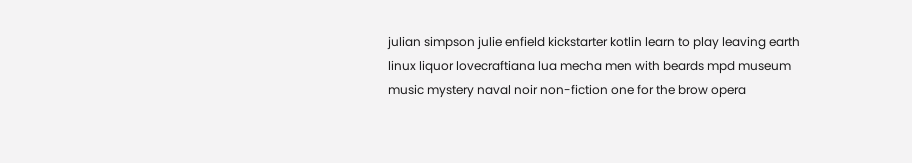julian simpson julie enfield kickstarter kotlin learn to play leaving earth linux liquor lovecraftiana lua mecha men with beards mpd museum music mystery naval noir non-fiction one for the brow opera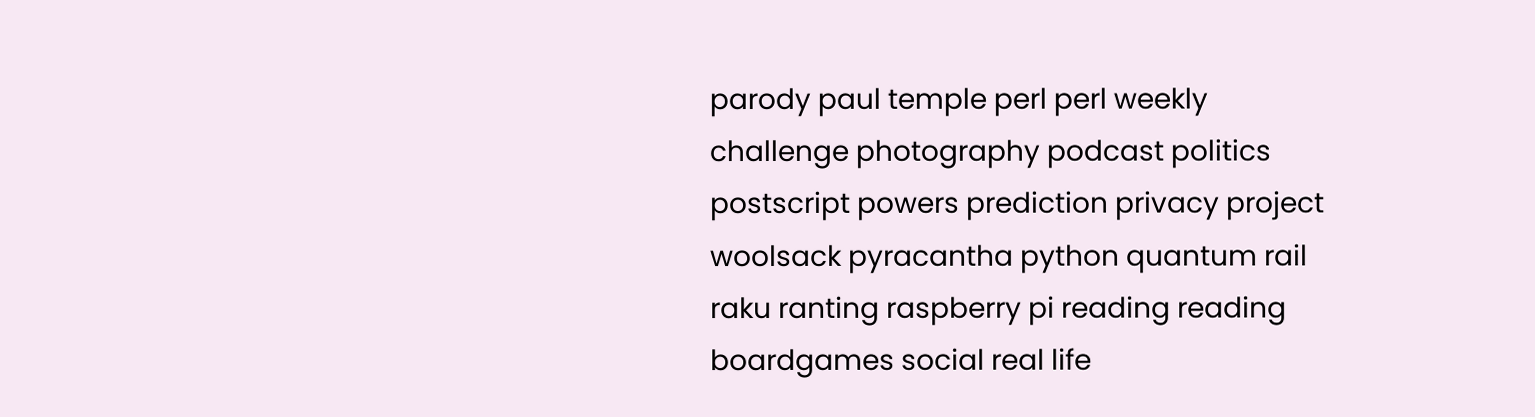parody paul temple perl perl weekly challenge photography podcast politics postscript powers prediction privacy project woolsack pyracantha python quantum rail raku ranting raspberry pi reading reading boardgames social real life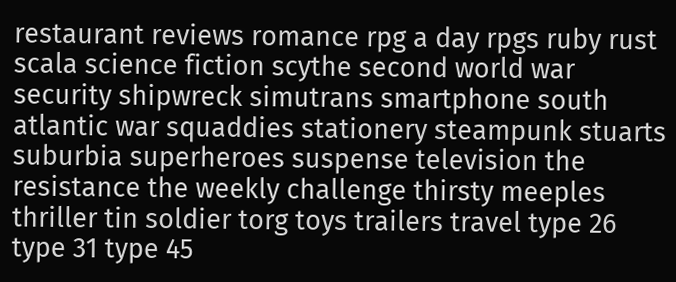restaurant reviews romance rpg a day rpgs ruby rust scala science fiction scythe second world war security shipwreck simutrans smartphone south atlantic war squaddies stationery steampunk stuarts suburbia superheroes suspense television the resistance the weekly challenge thirsty meeples thriller tin soldier torg toys trailers travel type 26 type 31 type 45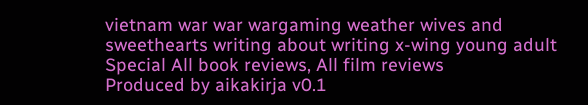vietnam war war wargaming weather wives and sweethearts writing about writing x-wing young adult
Special All book reviews, All film reviews
Produced by aikakirja v0.1